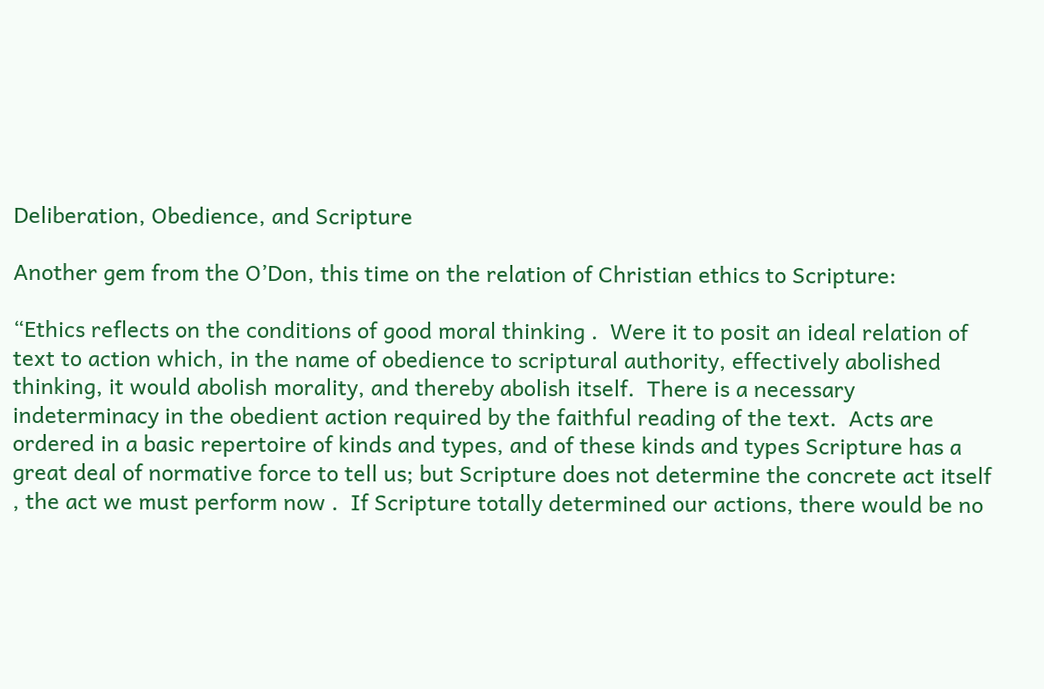Deliberation, Obedience, and Scripture

Another gem from the O’Don, this time on the relation of Christian ethics to Scripture:

“Ethics reflects on the conditions of good moral thinking .  Were it to posit an ideal relation of text to action which, in the name of obedience to scriptural authority, effectively abolished thinking, it would abolish morality, and thereby abolish itself.  There is a necessary indeterminacy in the obedient action required by the faithful reading of the text.  Acts are ordered in a basic repertoire of kinds and types, and of these kinds and types Scripture has a great deal of normative force to tell us; but Scripture does not determine the concrete act itself , the act we must perform now .  If Scripture totally determined our actions, there would be no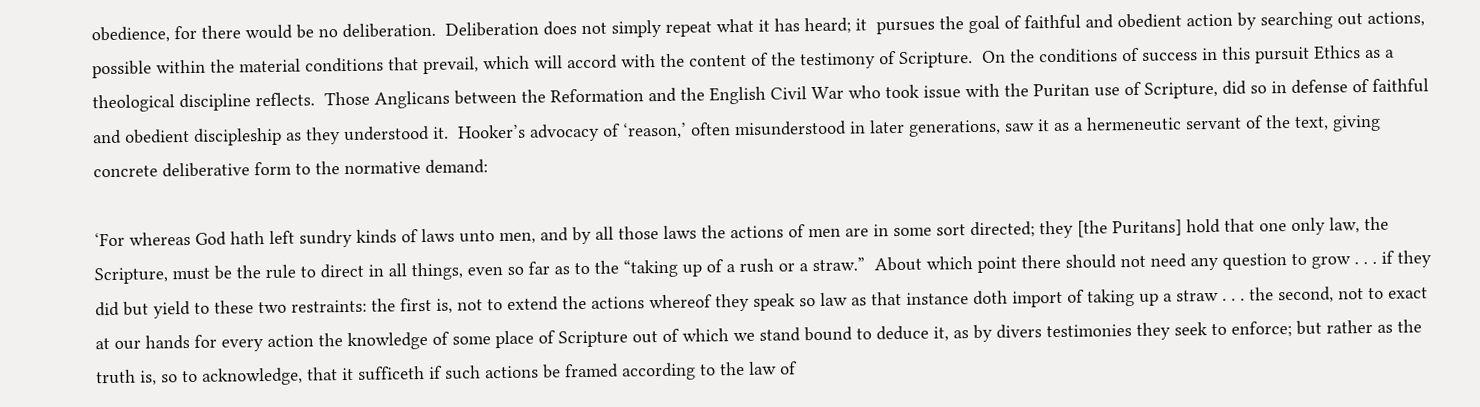obedience, for there would be no deliberation.  Deliberation does not simply repeat what it has heard; it  pursues the goal of faithful and obedient action by searching out actions, possible within the material conditions that prevail, which will accord with the content of the testimony of Scripture.  On the conditions of success in this pursuit Ethics as a theological discipline reflects.  Those Anglicans between the Reformation and the English Civil War who took issue with the Puritan use of Scripture, did so in defense of faithful and obedient discipleship as they understood it.  Hooker’s advocacy of ‘reason,’ often misunderstood in later generations, saw it as a hermeneutic servant of the text, giving concrete deliberative form to the normative demand:

‘For whereas God hath left sundry kinds of laws unto men, and by all those laws the actions of men are in some sort directed; they [the Puritans] hold that one only law, the Scripture, must be the rule to direct in all things, even so far as to the “taking up of a rush or a straw.”  About which point there should not need any question to grow . . . if they did but yield to these two restraints: the first is, not to extend the actions whereof they speak so law as that instance doth import of taking up a straw . . . the second, not to exact at our hands for every action the knowledge of some place of Scripture out of which we stand bound to deduce it, as by divers testimonies they seek to enforce; but rather as the truth is, so to acknowledge, that it sufficeth if such actions be framed according to the law of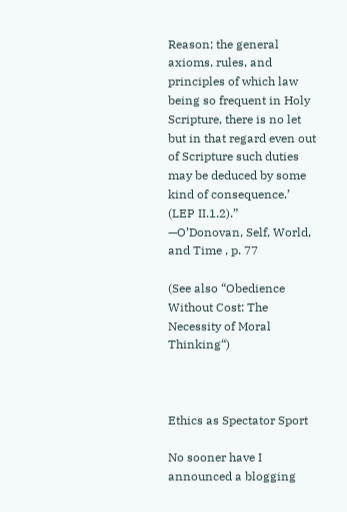Reason; the general axioms, rules, and principles of which law being so frequent in Holy Scripture, there is no let but in that regard even out of Scripture such duties may be deduced by some kind of consequence.’ (LEP II.1.2).”
—O’Donovan, Self, World, and Time , p. 77

(See also “Obedience Without Cost: The Necessity of Moral Thinking“)



Ethics as Spectator Sport

No sooner have I announced a blogging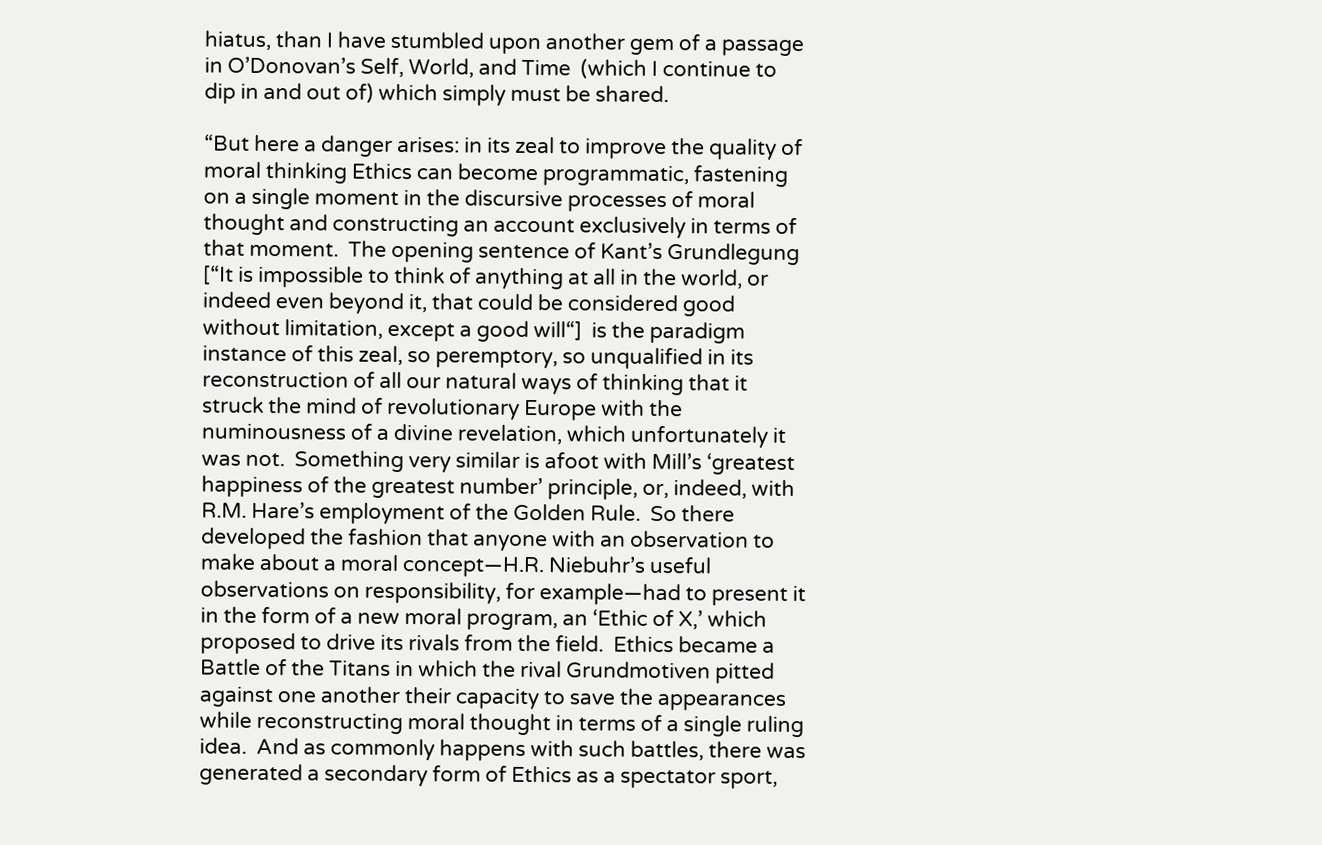hiatus, than I have stumbled upon another gem of a passage in O’Donovan’s Self, World, and Time  (which I continue to dip in and out of) which simply must be shared.

“But here a danger arises: in its zeal to improve the quality of moral thinking Ethics can become programmatic, fastening on a single moment in the discursive processes of moral thought and constructing an account exclusively in terms of that moment.  The opening sentence of Kant’s Grundlegung  [“It is impossible to think of anything at all in the world, or indeed even beyond it, that could be considered good without limitation, except a good will“]  is the paradigm instance of this zeal, so peremptory, so unqualified in its reconstruction of all our natural ways of thinking that it struck the mind of revolutionary Europe with the numinousness of a divine revelation, which unfortunately it was not.  Something very similar is afoot with Mill’s ‘greatest happiness of the greatest number’ principle, or, indeed, with R.M. Hare’s employment of the Golden Rule.  So there developed the fashion that anyone with an observation to make about a moral concept—H.R. Niebuhr’s useful observations on responsibility, for example—had to present it in the form of a new moral program, an ‘Ethic of X,’ which proposed to drive its rivals from the field.  Ethics became a Battle of the Titans in which the rival Grundmotiven pitted against one another their capacity to save the appearances while reconstructing moral thought in terms of a single ruling idea.  And as commonly happens with such battles, there was generated a secondary form of Ethics as a spectator sport,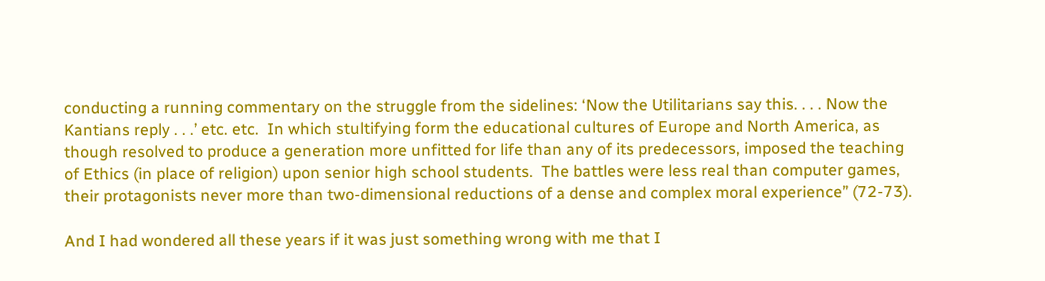conducting a running commentary on the struggle from the sidelines: ‘Now the Utilitarians say this. . . . Now the Kantians reply . . .’ etc. etc.  In which stultifying form the educational cultures of Europe and North America, as though resolved to produce a generation more unfitted for life than any of its predecessors, imposed the teaching of Ethics (in place of religion) upon senior high school students.  The battles were less real than computer games, their protagonists never more than two-dimensional reductions of a dense and complex moral experience” (72-73).

And I had wondered all these years if it was just something wrong with me that I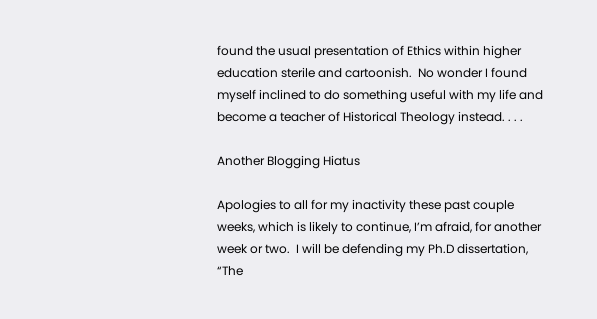found the usual presentation of Ethics within higher education sterile and cartoonish.  No wonder I found myself inclined to do something useful with my life and become a teacher of Historical Theology instead. . . .

Another Blogging Hiatus

Apologies to all for my inactivity these past couple weeks, which is likely to continue, I’m afraid, for another week or two.  I will be defending my Ph.D dissertation, “The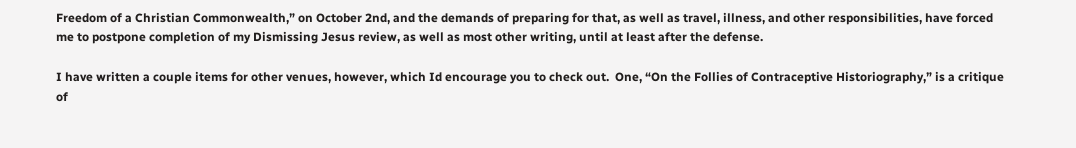Freedom of a Christian Commonwealth,” on October 2nd, and the demands of preparing for that, as well as travel, illness, and other responsibilities, have forced me to postpone completion of my Dismissing Jesus review, as well as most other writing, until at least after the defense.

I have written a couple items for other venues, however, which Id encourage you to check out.  One, “On the Follies of Contraceptive Historiography,” is a critique of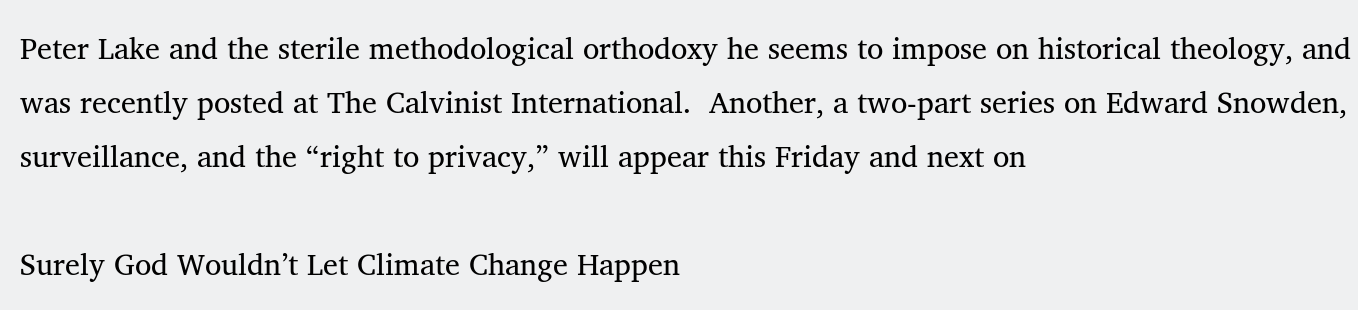Peter Lake and the sterile methodological orthodoxy he seems to impose on historical theology, and was recently posted at The Calvinist International.  Another, a two-part series on Edward Snowden, surveillance, and the “right to privacy,” will appear this Friday and next on

Surely God Wouldn’t Let Climate Change Happen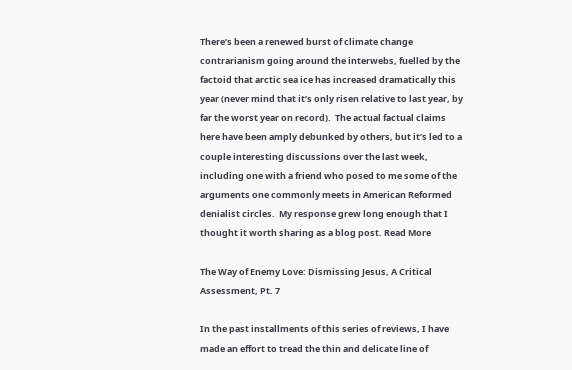There’s been a renewed burst of climate change contrarianism going around the interwebs, fuelled by the factoid that arctic sea ice has increased dramatically this year (never mind that it’s only risen relative to last year, by far the worst year on record).  The actual factual claims here have been amply debunked by others, but it’s led to a couple interesting discussions over the last week, including one with a friend who posed to me some of the arguments one commonly meets in American Reformed denialist circles.  My response grew long enough that I thought it worth sharing as a blog post. Read More

The Way of Enemy Love: Dismissing Jesus, A Critical Assessment, Pt. 7

In the past installments of this series of reviews, I have made an effort to tread the thin and delicate line of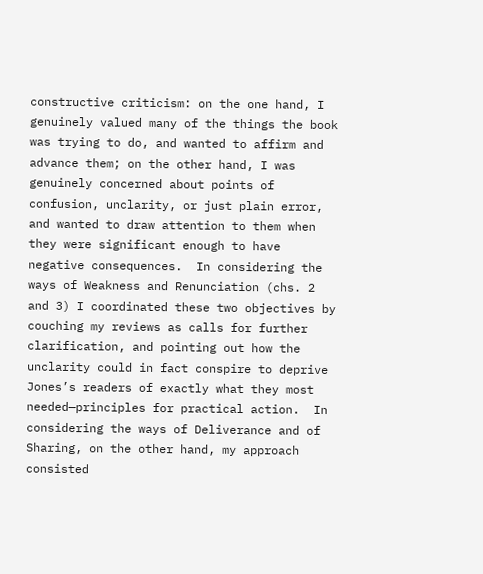constructive criticism: on the one hand, I genuinely valued many of the things the book was trying to do, and wanted to affirm and advance them; on the other hand, I was genuinely concerned about points of confusion, unclarity, or just plain error, and wanted to draw attention to them when they were significant enough to have negative consequences.  In considering the ways of Weakness and Renunciation (chs. 2 and 3) I coordinated these two objectives by couching my reviews as calls for further clarification, and pointing out how the unclarity could in fact conspire to deprive Jones’s readers of exactly what they most needed—principles for practical action.  In considering the ways of Deliverance and of Sharing, on the other hand, my approach consisted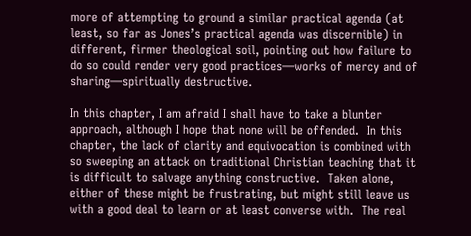more of attempting to ground a similar practical agenda (at least, so far as Jones’s practical agenda was discernible) in different, firmer theological soil, pointing out how failure to do so could render very good practices—works of mercy and of sharing—spiritually destructive.

In this chapter, I am afraid I shall have to take a blunter approach, although I hope that none will be offended.  In this chapter, the lack of clarity and equivocation is combined with so sweeping an attack on traditional Christian teaching that it is difficult to salvage anything constructive.  Taken alone, either of these might be frustrating, but might still leave us with a good deal to learn or at least converse with.  The real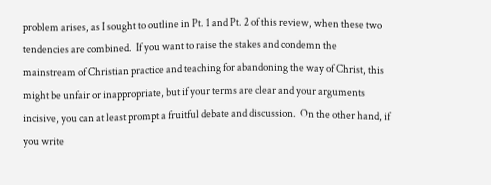problem arises, as I sought to outline in Pt. 1 and Pt. 2 of this review, when these two tendencies are combined.  If you want to raise the stakes and condemn the mainstream of Christian practice and teaching for abandoning the way of Christ, this might be unfair or inappropriate, but if your terms are clear and your arguments incisive, you can at least prompt a fruitful debate and discussion.  On the other hand, if you write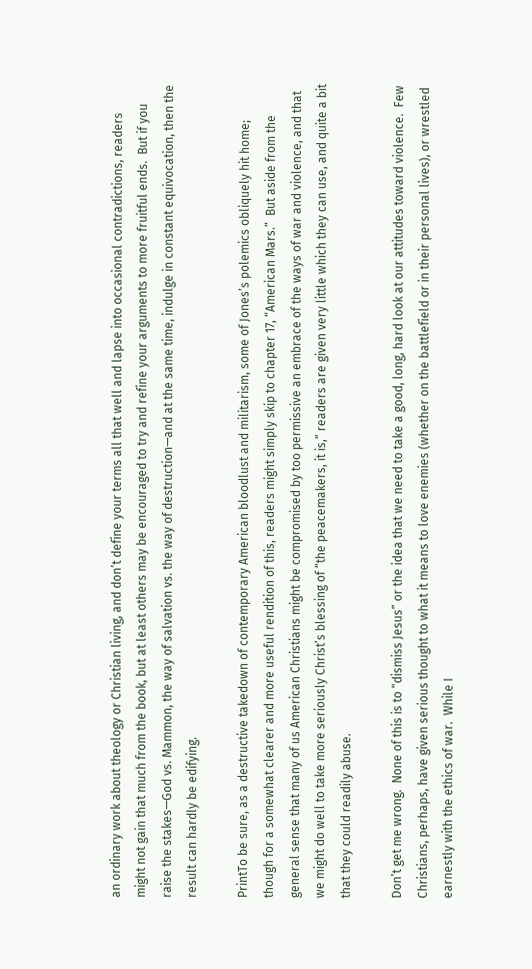an ordinary work about theology or Christian living, and don’t define your terms all that well and lapse into occasional contradictions, readers might not gain that much from the book, but at least others may be encouraged to try and refine your arguments to more fruitful ends.  But if you raise the stakes—God vs. Mammon, the way of salvation vs. the way of destruction—and at the same time, indulge in constant equivocation, then the result can hardly be edifying.

PrintTo be sure, as a destructive takedown of contemporary American bloodlust and militarism, some of Jones’s polemics obliquely hit home; though for a somewhat clearer and more useful rendition of this, readers might simply skip to chapter 17, “American Mars.”  But aside from the general sense that many of us American Christians might be compromised by too permissive an embrace of the ways of war and violence, and that we might do well to take more seriously Christ’s blessing of “the peacemakers, it is,” readers are given very little which they can use, and quite a bit that they could readily abuse.

Don’t get me wrong.  None of this is to “dismiss Jesus” or the idea that we need to take a good, long, hard look at our attitudes toward violence.  Few Christians, perhaps, have given serious thought to what it means to love enemies (whether on the battlefield or in their personal lives), or wrestled earnestly with the ethics of war.  While I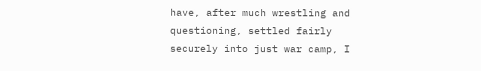have, after much wrestling and questioning, settled fairly securely into just war camp, I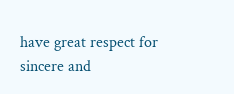have great respect for sincere and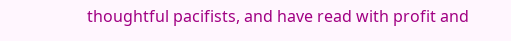thoughtful pacifists, and have read with profit and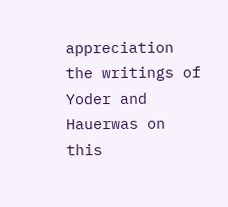appreciation the writings of Yoder and Hauerwas on this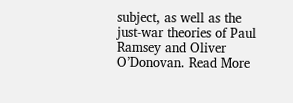subject, as well as the just-war theories of Paul Ramsey and Oliver O’Donovan. Read More